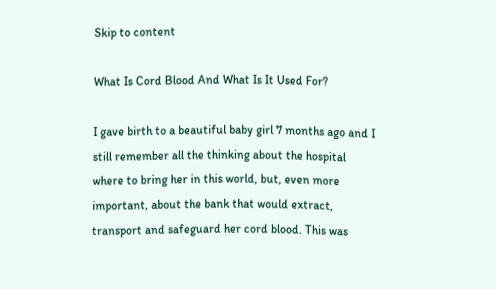Skip to content

What Is Cord Blood And What Is It Used For?

I gave birth to a beautiful baby girl 7 months ago and I still remember all the thinking about the hospital where to bring her in this world, but, even more important, about the bank that would extract, transport and safeguard her cord blood. This was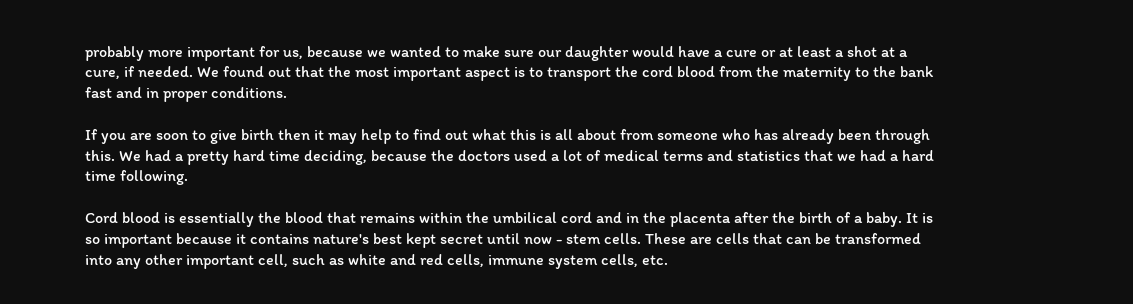probably more important for us, because we wanted to make sure our daughter would have a cure or at least a shot at a cure, if needed. We found out that the most important aspect is to transport the cord blood from the maternity to the bank fast and in proper conditions.

If you are soon to give birth then it may help to find out what this is all about from someone who has already been through this. We had a pretty hard time deciding, because the doctors used a lot of medical terms and statistics that we had a hard time following.

Cord blood is essentially the blood that remains within the umbilical cord and in the placenta after the birth of a baby. It is so important because it contains nature's best kept secret until now - stem cells. These are cells that can be transformed into any other important cell, such as white and red cells, immune system cells, etc.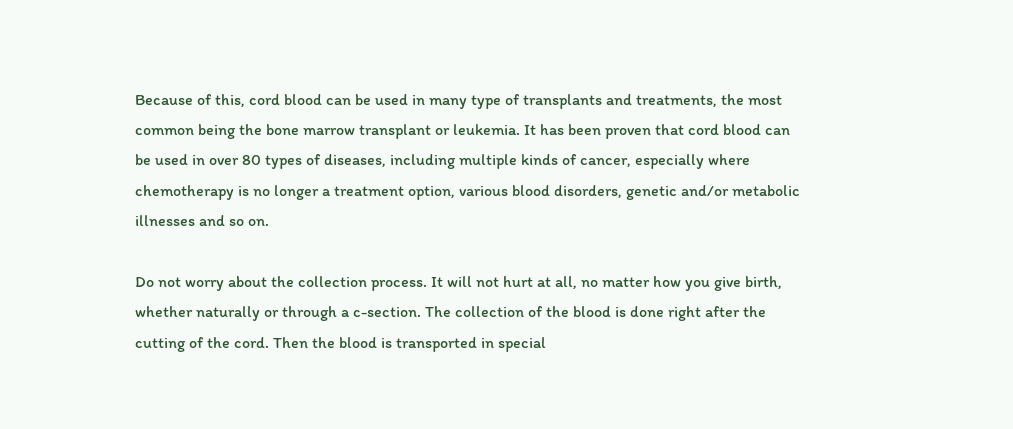Because of this, cord blood can be used in many type of transplants and treatments, the most common being the bone marrow transplant or leukemia. It has been proven that cord blood can be used in over 80 types of diseases, including multiple kinds of cancer, especially where chemotherapy is no longer a treatment option, various blood disorders, genetic and/or metabolic illnesses and so on.

Do not worry about the collection process. It will not hurt at all, no matter how you give birth, whether naturally or through a c-section. The collection of the blood is done right after the cutting of the cord. Then the blood is transported in special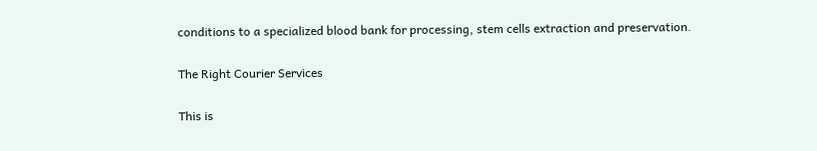conditions to a specialized blood bank for processing, stem cells extraction and preservation.

The Right Courier Services

This is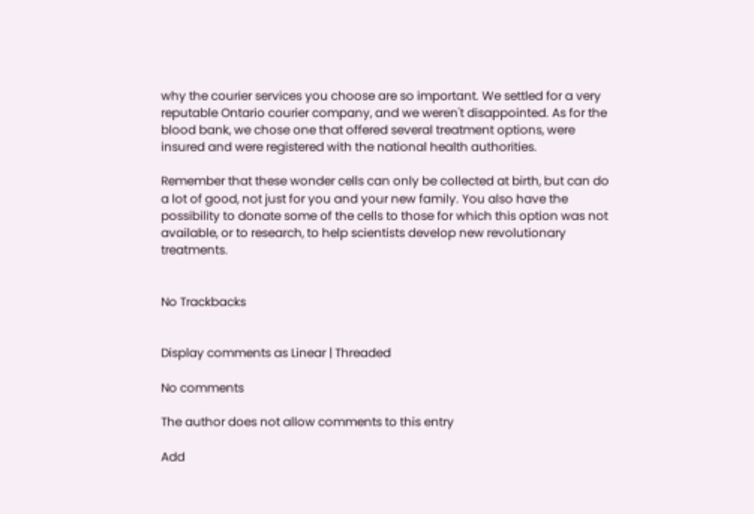why the courier services you choose are so important. We settled for a very reputable Ontario courier company, and we weren't disappointed. As for the blood bank, we chose one that offered several treatment options, were insured and were registered with the national health authorities.

Remember that these wonder cells can only be collected at birth, but can do a lot of good, not just for you and your new family. You also have the possibility to donate some of the cells to those for which this option was not available, or to research, to help scientists develop new revolutionary treatments.


No Trackbacks


Display comments as Linear | Threaded

No comments

The author does not allow comments to this entry

Add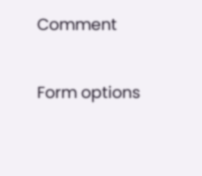Comment

Form options